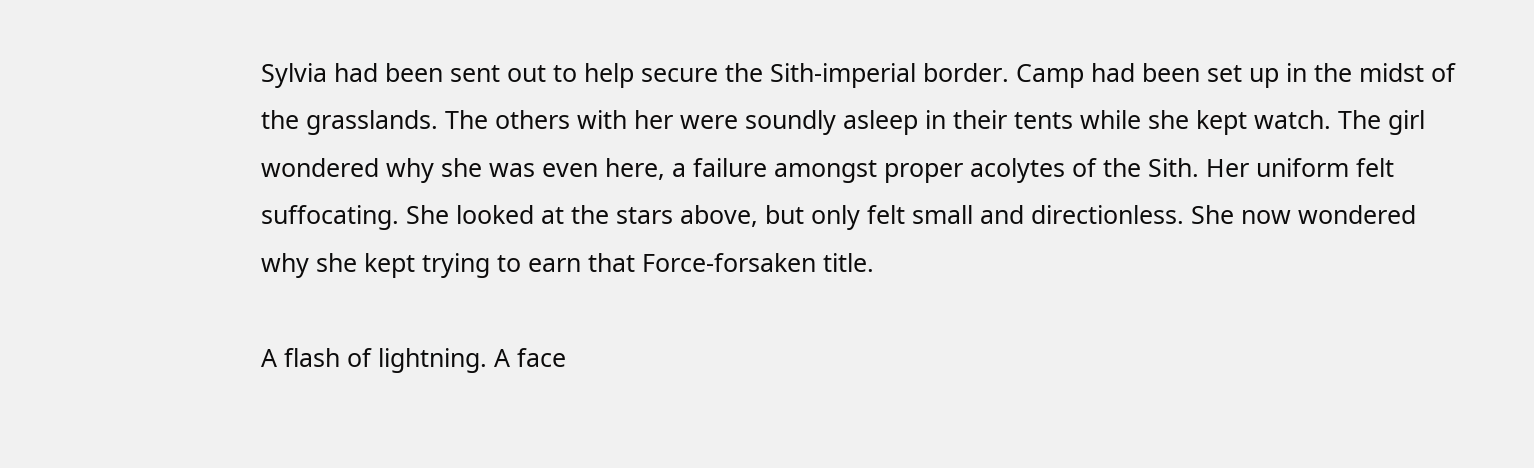Sylvia had been sent out to help secure the Sith-imperial border. Camp had been set up in the midst of the grasslands. The others with her were soundly asleep in their tents while she kept watch. The girl wondered why she was even here, a failure amongst proper acolytes of the Sith. Her uniform felt suffocating. She looked at the stars above, but only felt small and directionless. She now wondered why she kept trying to earn that Force-forsaken title.

A flash of lightning. A face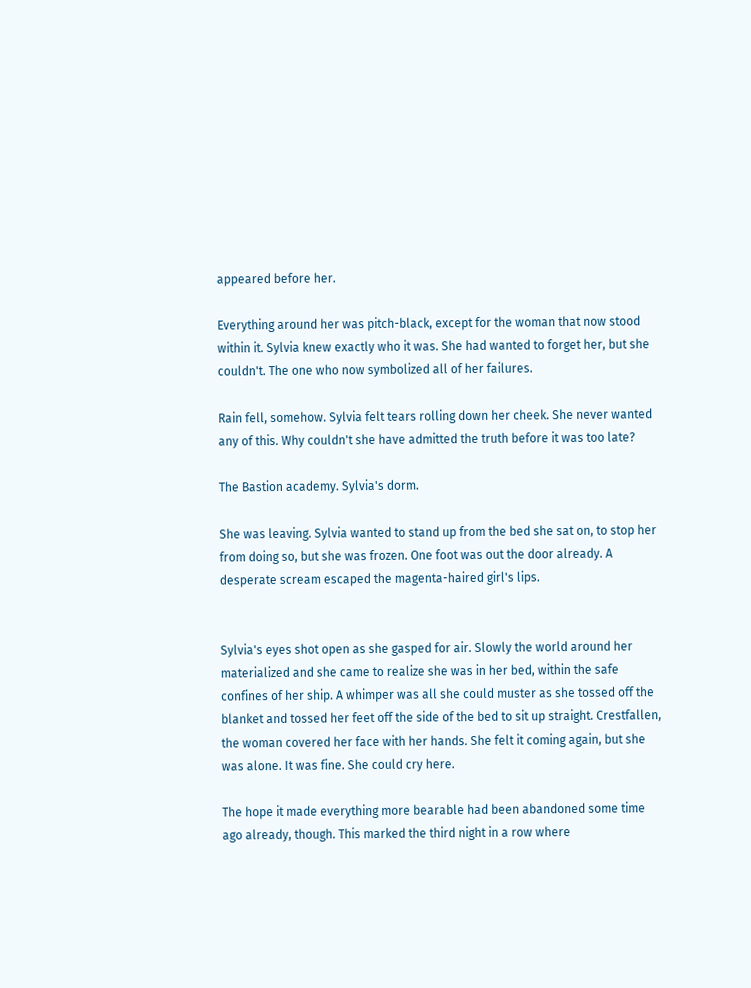appeared before her.

Everything around her was pitch-black, except for the woman that now stood within it. Sylvia knew exactly who it was. She had wanted to forget her, but she couldn't. The one who now symbolized all of her failures.

Rain fell, somehow. Sylvia felt tears rolling down her cheek. She never wanted any of this. Why couldn't she have admitted the truth before it was too late?

The Bastion academy. Sylvia's dorm.

She was leaving. Sylvia wanted to stand up from the bed she sat on, to stop her from doing so, but she was frozen. One foot was out the door already. A desperate scream escaped the magenta-haired girl's lips.


Sylvia's eyes shot open as she gasped for air. Slowly the world around her materialized and she came to realize she was in her bed, within the safe confines of her ship. A whimper was all she could muster as she tossed off the blanket and tossed her feet off the side of the bed to sit up straight. Crestfallen, the woman covered her face with her hands. She felt it coming again, but she was alone. It was fine. She could cry here.

The hope it made everything more bearable had been abandoned some time ago already, though. This marked the third night in a row where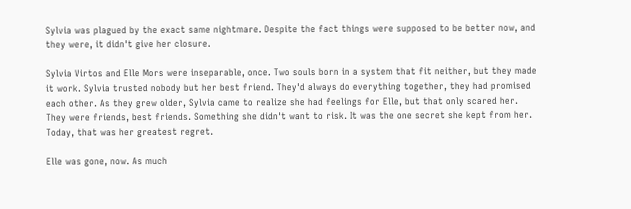Sylvia was plagued by the exact same nightmare. Despite the fact things were supposed to be better now, and they were, it didn't give her closure.

Sylvia Virtos and Elle Mors were inseparable, once. Two souls born in a system that fit neither, but they made it work. Sylvia trusted nobody but her best friend. They'd always do everything together, they had promised each other. As they grew older, Sylvia came to realize she had feelings for Elle, but that only scared her. They were friends, best friends. Something she didn't want to risk. It was the one secret she kept from her. Today, that was her greatest regret.

Elle was gone, now. As much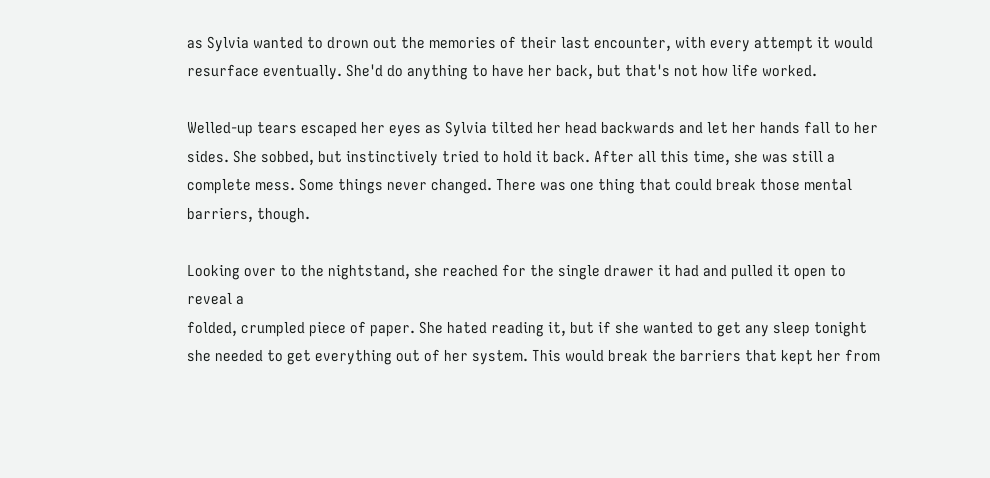as Sylvia wanted to drown out the memories of their last encounter, with every attempt it would resurface eventually. She'd do anything to have her back, but that's not how life worked.

Welled-up tears escaped her eyes as Sylvia tilted her head backwards and let her hands fall to her sides. She sobbed, but instinctively tried to hold it back. After all this time, she was still a complete mess. Some things never changed. There was one thing that could break those mental barriers, though.

Looking over to the nightstand, she reached for the single drawer it had and pulled it open to reveal a
folded, crumpled piece of paper. She hated reading it, but if she wanted to get any sleep tonight she needed to get everything out of her system. This would break the barriers that kept her from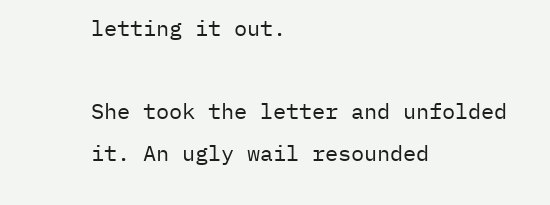letting it out.

She took the letter and unfolded it. An ugly wail resounded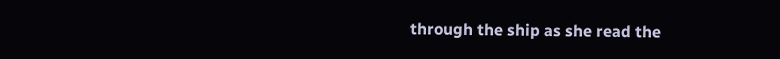through the ship as she read the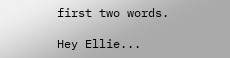first two words.

Hey Ellie...